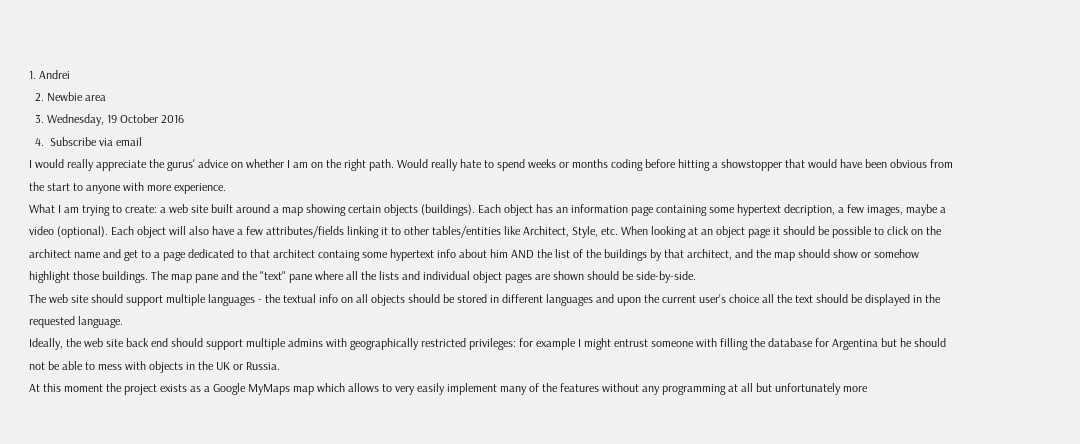1. Andrei
  2. Newbie area
  3. Wednesday, 19 October 2016
  4.  Subscribe via email
I would really appreciate the gurus' advice on whether I am on the right path. Would really hate to spend weeks or months coding before hitting a showstopper that would have been obvious from the start to anyone with more experience.
What I am trying to create: a web site built around a map showing certain objects (buildings). Each object has an information page containing some hypertext decription, a few images, maybe a video (optional). Each object will also have a few attributes/fields linking it to other tables/entities like Architect, Style, etc. When looking at an object page it should be possible to click on the architect name and get to a page dedicated to that architect containg some hypertext info about him AND the list of the buildings by that architect, and the map should show or somehow highlight those buildings. The map pane and the "text" pane where all the lists and individual object pages are shown should be side-by-side.
The web site should support multiple languages - the textual info on all objects should be stored in different languages and upon the current user's choice all the text should be displayed in the requested language.
Ideally, the web site back end should support multiple admins with geographically restricted privileges: for example I might entrust someone with filling the database for Argentina but he should not be able to mess with objects in the UK or Russia.
At this moment the project exists as a Google MyMaps map which allows to very easily implement many of the features without any programming at all but unfortunately more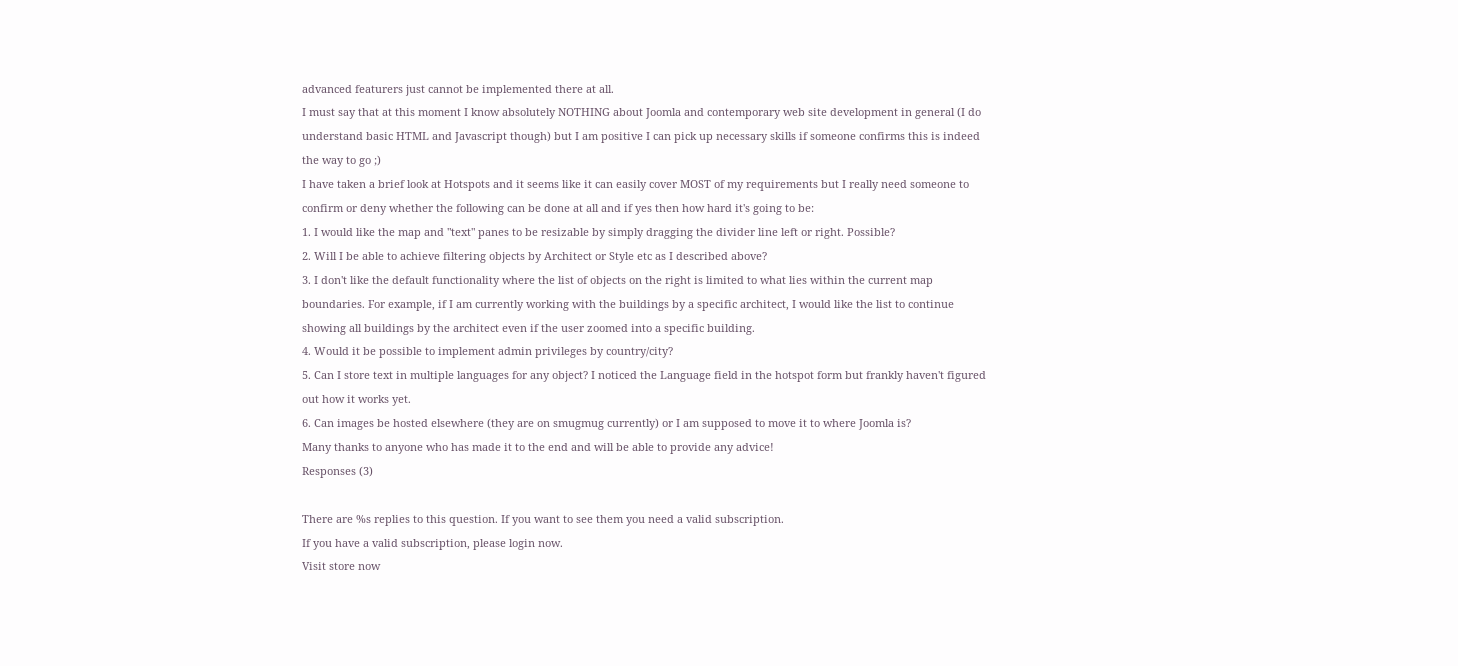advanced featurers just cannot be implemented there at all.
I must say that at this moment I know absolutely NOTHING about Joomla and contemporary web site development in general (I do understand basic HTML and Javascript though) but I am positive I can pick up necessary skills if someone confirms this is indeed the way to go ;)
I have taken a brief look at Hotspots and it seems like it can easily cover MOST of my requirements but I really need someone to confirm or deny whether the following can be done at all and if yes then how hard it's going to be:
1. I would like the map and "text" panes to be resizable by simply dragging the divider line left or right. Possible?
2. Will I be able to achieve filtering objects by Architect or Style etc as I described above?
3. I don't like the default functionality where the list of objects on the right is limited to what lies within the current map boundaries. For example, if I am currently working with the buildings by a specific architect, I would like the list to continue showing all buildings by the architect even if the user zoomed into a specific building.
4. Would it be possible to implement admin privileges by country/city?
5. Can I store text in multiple languages for any object? I noticed the Language field in the hotspot form but frankly haven't figured out how it works yet.
6. Can images be hosted elsewhere (they are on smugmug currently) or I am supposed to move it to where Joomla is?
Many thanks to anyone who has made it to the end and will be able to provide any advice!
Responses (3)

There are %s replies to this question. If you want to see them you need a valid subscription.
If you have a valid subscription, please login now.
Visit store now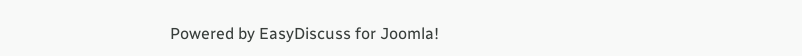Powered by EasyDiscuss for Joomla!